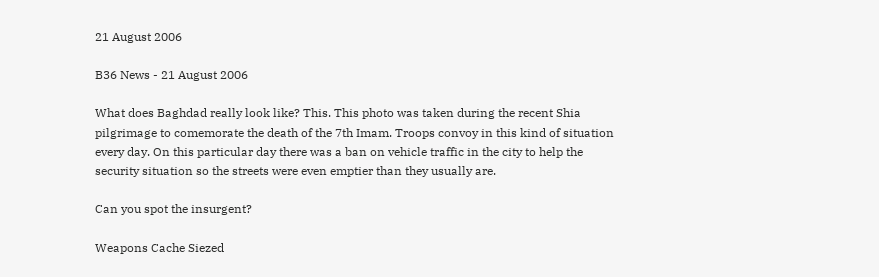21 August 2006

B36 News - 21 August 2006

What does Baghdad really look like? This. This photo was taken during the recent Shia pilgrimage to comemorate the death of the 7th Imam. Troops convoy in this kind of situation every day. On this particular day there was a ban on vehicle traffic in the city to help the security situation so the streets were even emptier than they usually are.

Can you spot the insurgent?

Weapons Cache Siezed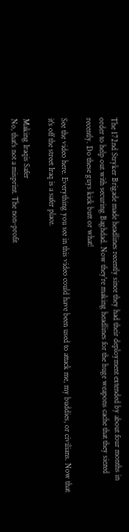The 172nd Stryker Brigade made headlines recently since they had their deployment extended by about four months in order to help out with securing Baghdad. Now they're making headlines for the huge weapons cache that they siezed recently. Do these guys kick butt or what!

See the video here. Everything you see in this video could have been used to attack me, my buddies, or civilians. Now that it's off the street Iraq is a safer place.

Making Iraqis Safer
No, that's not a misprint. The non-profit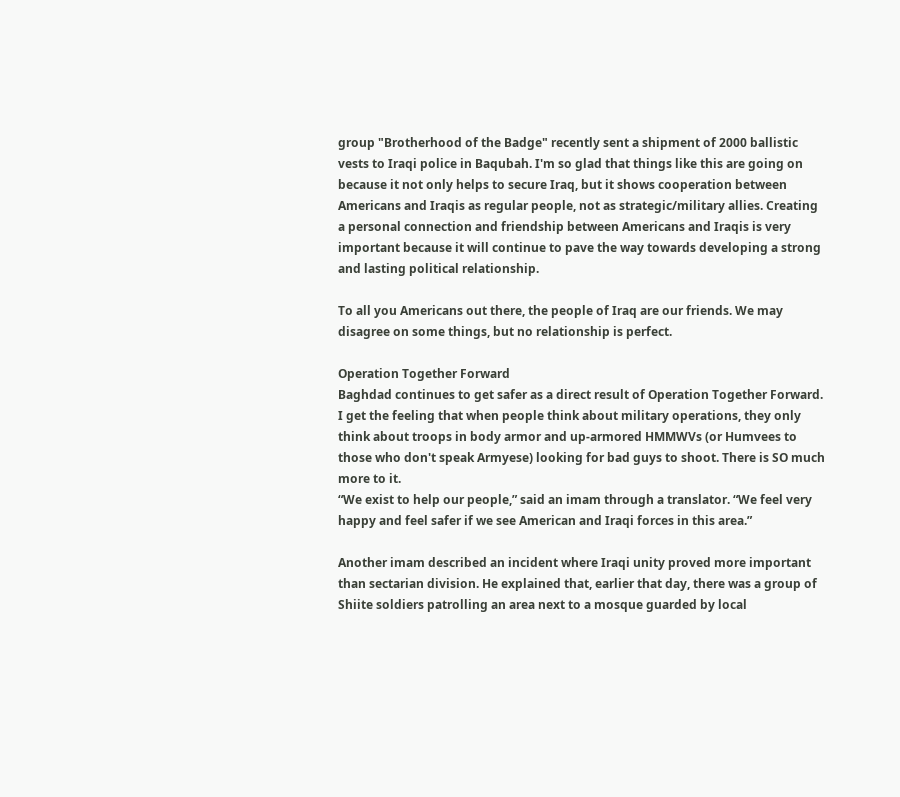group "Brotherhood of the Badge" recently sent a shipment of 2000 ballistic vests to Iraqi police in Baqubah. I'm so glad that things like this are going on because it not only helps to secure Iraq, but it shows cooperation between Americans and Iraqis as regular people, not as strategic/military allies. Creating a personal connection and friendship between Americans and Iraqis is very important because it will continue to pave the way towards developing a strong and lasting political relationship.

To all you Americans out there, the people of Iraq are our friends. We may disagree on some things, but no relationship is perfect.

Operation Together Forward
Baghdad continues to get safer as a direct result of Operation Together Forward. I get the feeling that when people think about military operations, they only think about troops in body armor and up-armored HMMWVs (or Humvees to those who don't speak Armyese) looking for bad guys to shoot. There is SO much more to it.
“We exist to help our people,” said an imam through a translator. “We feel very happy and feel safer if we see American and Iraqi forces in this area.”

Another imam described an incident where Iraqi unity proved more important than sectarian division. He explained that, earlier that day, there was a group of Shiite soldiers patrolling an area next to a mosque guarded by local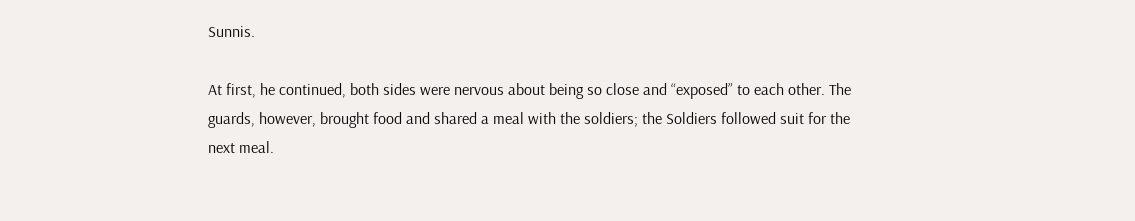Sunnis.

At first, he continued, both sides were nervous about being so close and “exposed” to each other. The guards, however, brought food and shared a meal with the soldiers; the Soldiers followed suit for the next meal.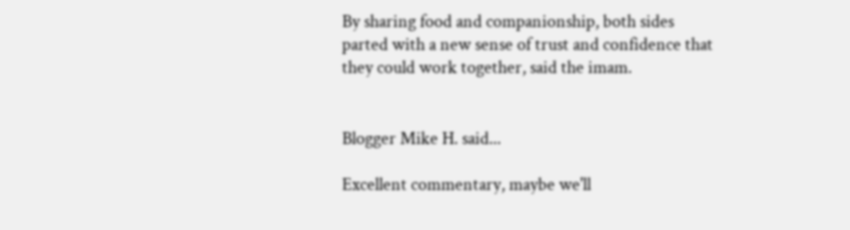By sharing food and companionship, both sides parted with a new sense of trust and confidence that they could work together, said the imam.


Blogger Mike H. said...

Excellent commentary, maybe we'll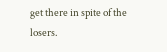get there in spite of the losers.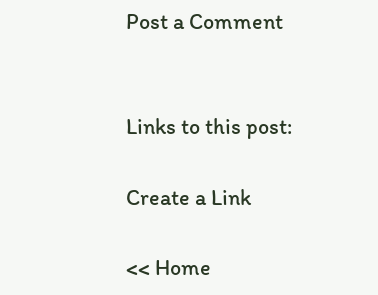Post a Comment


Links to this post:

Create a Link

<< Home